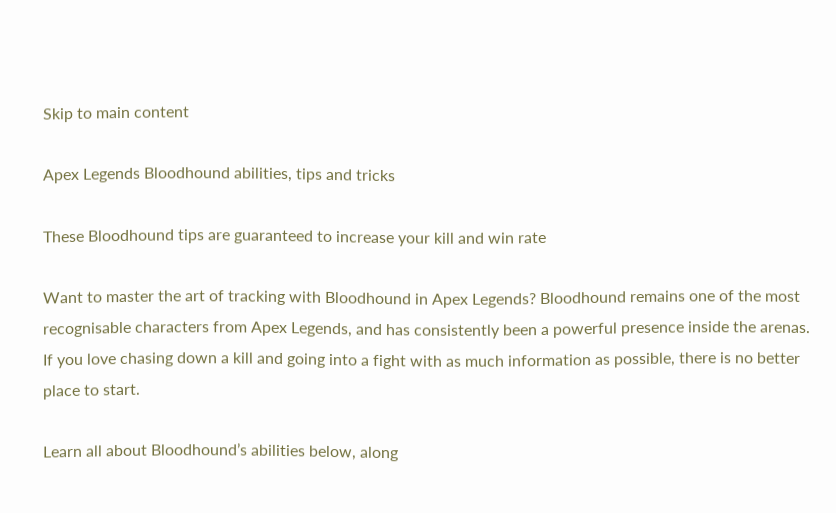Skip to main content

Apex Legends Bloodhound abilities, tips and tricks

These Bloodhound tips are guaranteed to increase your kill and win rate

Want to master the art of tracking with Bloodhound in Apex Legends? Bloodhound remains one of the most recognisable characters from Apex Legends, and has consistently been a powerful presence inside the arenas. If you love chasing down a kill and going into a fight with as much information as possible, there is no better place to start.

Learn all about Bloodhound’s abilities below, along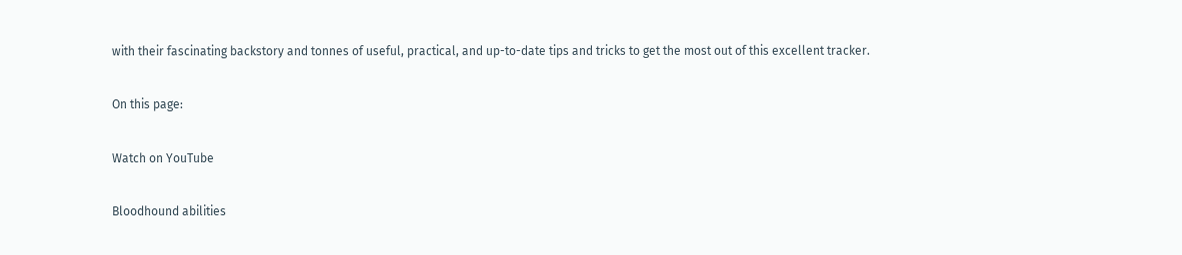with their fascinating backstory and tonnes of useful, practical, and up-to-date tips and tricks to get the most out of this excellent tracker.

On this page:

Watch on YouTube

Bloodhound abilities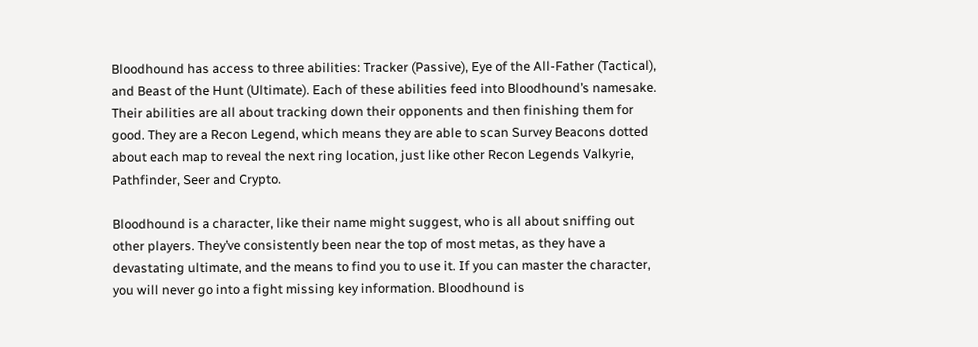Bloodhound has access to three abilities: Tracker (Passive), Eye of the All-Father (Tactical), and Beast of the Hunt (Ultimate). Each of these abilities feed into Bloodhound’s namesake. Their abilities are all about tracking down their opponents and then finishing them for good. They are a Recon Legend, which means they are able to scan Survey Beacons dotted about each map to reveal the next ring location, just like other Recon Legends Valkyrie, Pathfinder, Seer and Crypto.

Bloodhound is a character, like their name might suggest, who is all about sniffing out other players. They’ve consistently been near the top of most metas, as they have a devastating ultimate, and the means to find you to use it. If you can master the character, you will never go into a fight missing key information. Bloodhound is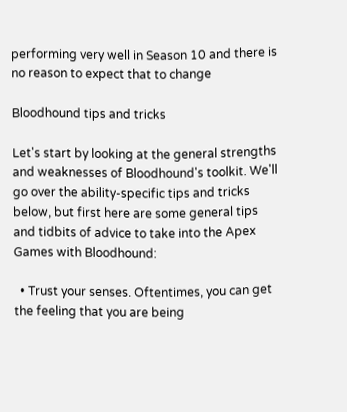performing very well in Season 10 and there is no reason to expect that to change

Bloodhound tips and tricks

Let's start by looking at the general strengths and weaknesses of Bloodhound's toolkit. We'll go over the ability-specific tips and tricks below, but first here are some general tips and tidbits of advice to take into the Apex Games with Bloodhound:

  • Trust your senses. Oftentimes, you can get the feeling that you are being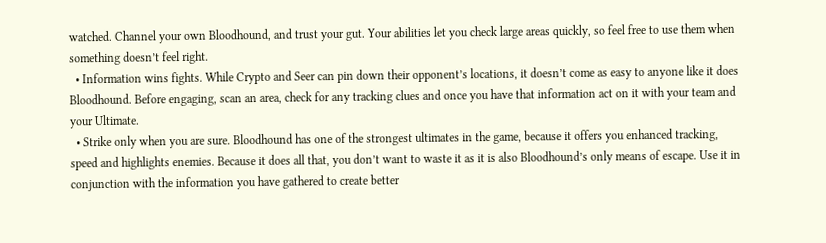watched. Channel your own Bloodhound, and trust your gut. Your abilities let you check large areas quickly, so feel free to use them when something doesn’t feel right.
  • Information wins fights. While Crypto and Seer can pin down their opponent’s locations, it doesn’t come as easy to anyone like it does Bloodhound. Before engaging, scan an area, check for any tracking clues and once you have that information act on it with your team and your Ultimate.
  • Strike only when you are sure. Bloodhound has one of the strongest ultimates in the game, because it offers you enhanced tracking, speed and highlights enemies. Because it does all that, you don’t want to waste it as it is also Bloodhound’s only means of escape. Use it in conjunction with the information you have gathered to create better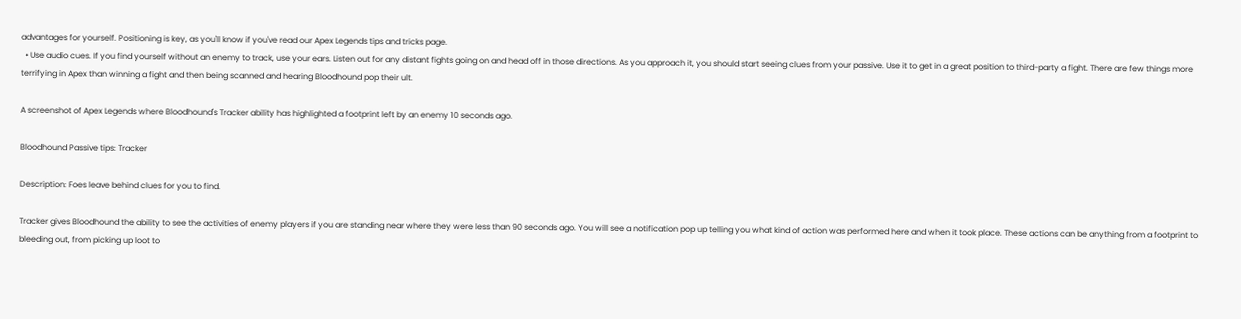advantages for yourself. Positioning is key, as you'll know if you've read our Apex Legends tips and tricks page.
  • Use audio cues. If you find yourself without an enemy to track, use your ears. Listen out for any distant fights going on and head off in those directions. As you approach it, you should start seeing clues from your passive. Use it to get in a great position to third-party a fight. There are few things more terrifying in Apex than winning a fight and then being scanned and hearing Bloodhound pop their ult.

A screenshot of Apex Legends where Bloodhound's Tracker ability has highlighted a footprint left by an enemy 10 seconds ago.

Bloodhound Passive tips: Tracker

Description: Foes leave behind clues for you to find.

Tracker gives Bloodhound the ability to see the activities of enemy players if you are standing near where they were less than 90 seconds ago. You will see a notification pop up telling you what kind of action was performed here and when it took place. These actions can be anything from a footprint to bleeding out, from picking up loot to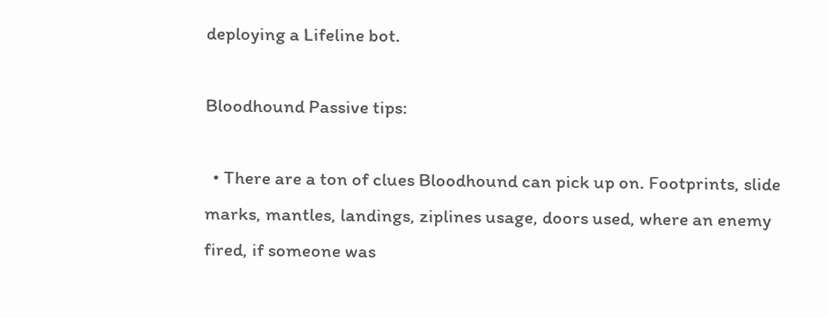deploying a Lifeline bot.

Bloodhound Passive tips:

  • There are a ton of clues Bloodhound can pick up on. Footprints, slide marks, mantles, landings, ziplines usage, doors used, where an enemy fired, if someone was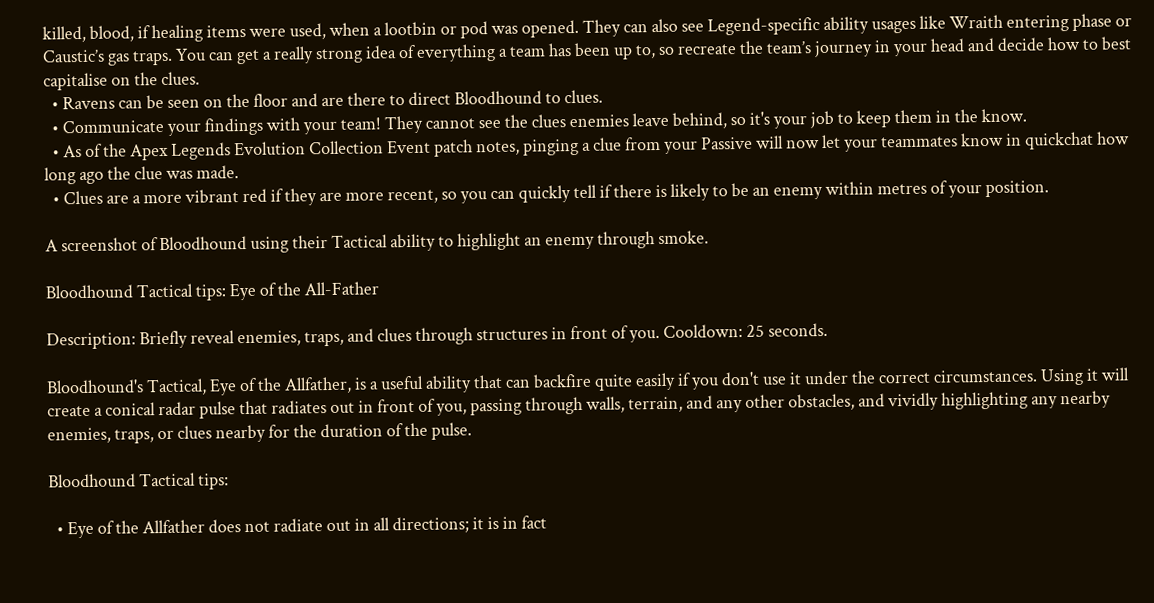killed, blood, if healing items were used, when a lootbin or pod was opened. They can also see Legend-specific ability usages like Wraith entering phase or Caustic’s gas traps. You can get a really strong idea of everything a team has been up to, so recreate the team’s journey in your head and decide how to best capitalise on the clues.
  • Ravens can be seen on the floor and are there to direct Bloodhound to clues.
  • Communicate your findings with your team! They cannot see the clues enemies leave behind, so it's your job to keep them in the know.
  • As of the Apex Legends Evolution Collection Event patch notes, pinging a clue from your Passive will now let your teammates know in quickchat how long ago the clue was made.
  • Clues are a more vibrant red if they are more recent, so you can quickly tell if there is likely to be an enemy within metres of your position.

A screenshot of Bloodhound using their Tactical ability to highlight an enemy through smoke.

Bloodhound Tactical tips: Eye of the All-Father

Description: Briefly reveal enemies, traps, and clues through structures in front of you. Cooldown: 25 seconds.

Bloodhound's Tactical, Eye of the Allfather, is a useful ability that can backfire quite easily if you don't use it under the correct circumstances. Using it will create a conical radar pulse that radiates out in front of you, passing through walls, terrain, and any other obstacles, and vividly highlighting any nearby enemies, traps, or clues nearby for the duration of the pulse.

Bloodhound Tactical tips:

  • Eye of the Allfather does not radiate out in all directions; it is in fact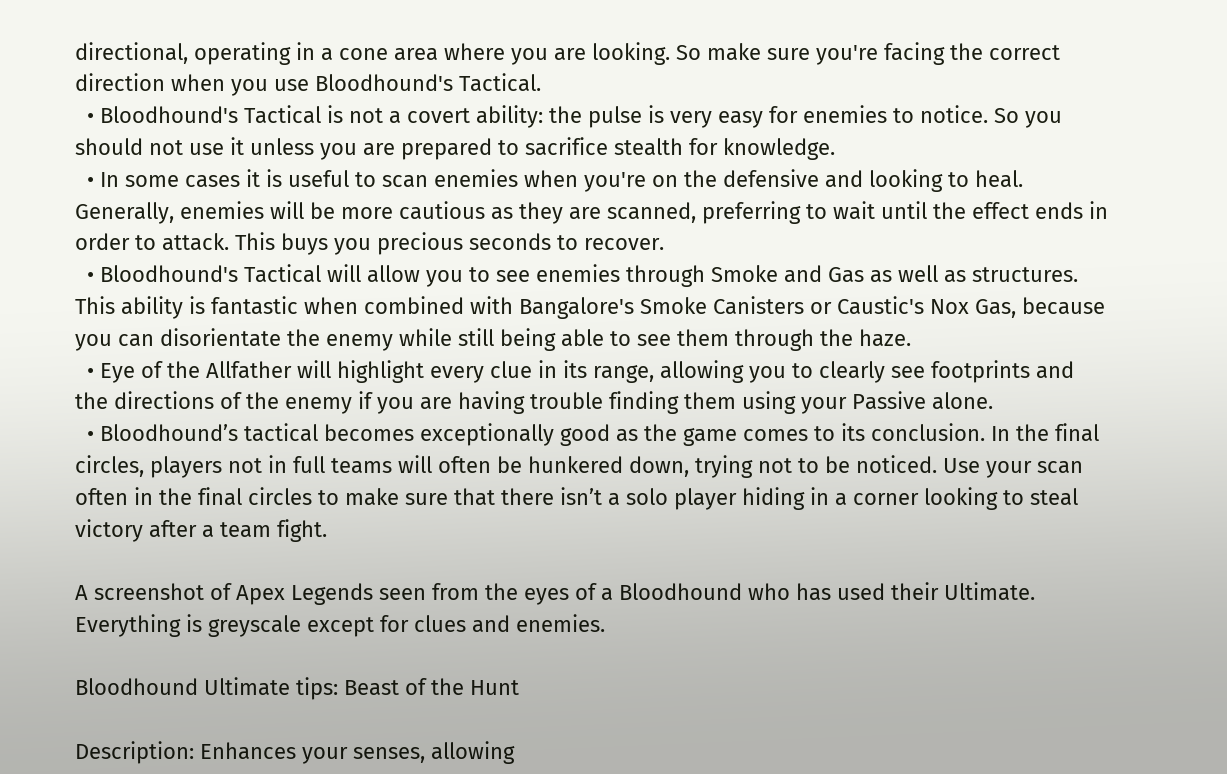directional, operating in a cone area where you are looking. So make sure you're facing the correct direction when you use Bloodhound's Tactical.
  • Bloodhound's Tactical is not a covert ability: the pulse is very easy for enemies to notice. So you should not use it unless you are prepared to sacrifice stealth for knowledge.
  • In some cases it is useful to scan enemies when you're on the defensive and looking to heal. Generally, enemies will be more cautious as they are scanned, preferring to wait until the effect ends in order to attack. This buys you precious seconds to recover.
  • Bloodhound's Tactical will allow you to see enemies through Smoke and Gas as well as structures. This ability is fantastic when combined with Bangalore's Smoke Canisters or Caustic's Nox Gas, because you can disorientate the enemy while still being able to see them through the haze.
  • Eye of the Allfather will highlight every clue in its range, allowing you to clearly see footprints and the directions of the enemy if you are having trouble finding them using your Passive alone.
  • Bloodhound’s tactical becomes exceptionally good as the game comes to its conclusion. In the final circles, players not in full teams will often be hunkered down, trying not to be noticed. Use your scan often in the final circles to make sure that there isn’t a solo player hiding in a corner looking to steal victory after a team fight.

A screenshot of Apex Legends seen from the eyes of a Bloodhound who has used their Ultimate. Everything is greyscale except for clues and enemies.

Bloodhound Ultimate tips: Beast of the Hunt

Description: Enhances your senses, allowing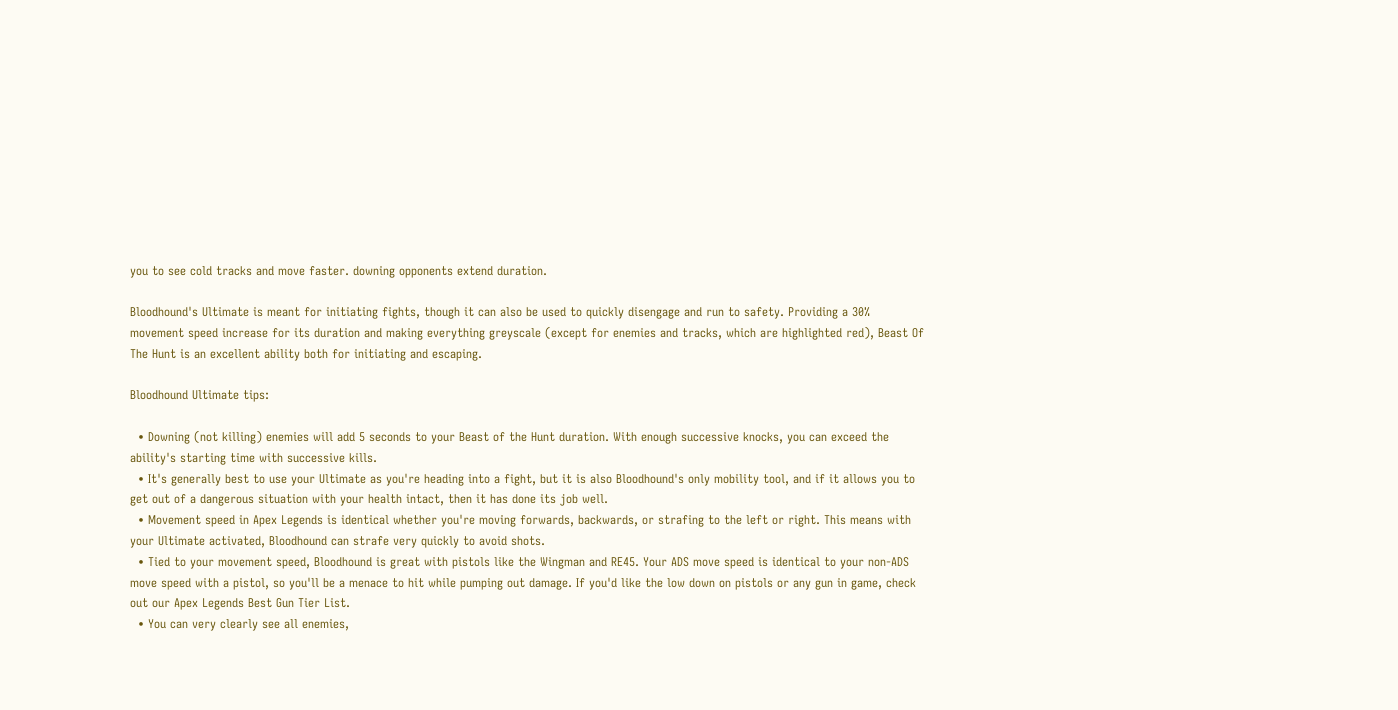you to see cold tracks and move faster. downing opponents extend duration.

Bloodhound's Ultimate is meant for initiating fights, though it can also be used to quickly disengage and run to safety. Providing a 30% movement speed increase for its duration and making everything greyscale (except for enemies and tracks, which are highlighted red), Beast Of The Hunt is an excellent ability both for initiating and escaping.

Bloodhound Ultimate tips:

  • Downing (not killing) enemies will add 5 seconds to your Beast of the Hunt duration. With enough successive knocks, you can exceed the ability's starting time with successive kills.
  • It's generally best to use your Ultimate as you're heading into a fight, but it is also Bloodhound's only mobility tool, and if it allows you to get out of a dangerous situation with your health intact, then it has done its job well.
  • Movement speed in Apex Legends is identical whether you're moving forwards, backwards, or strafing to the left or right. This means with your Ultimate activated, Bloodhound can strafe very quickly to avoid shots.
  • Tied to your movement speed, Bloodhound is great with pistols like the Wingman and RE45. Your ADS move speed is identical to your non-ADS move speed with a pistol, so you'll be a menace to hit while pumping out damage. If you'd like the low down on pistols or any gun in game, check out our Apex Legends Best Gun Tier List.
  • You can very clearly see all enemies,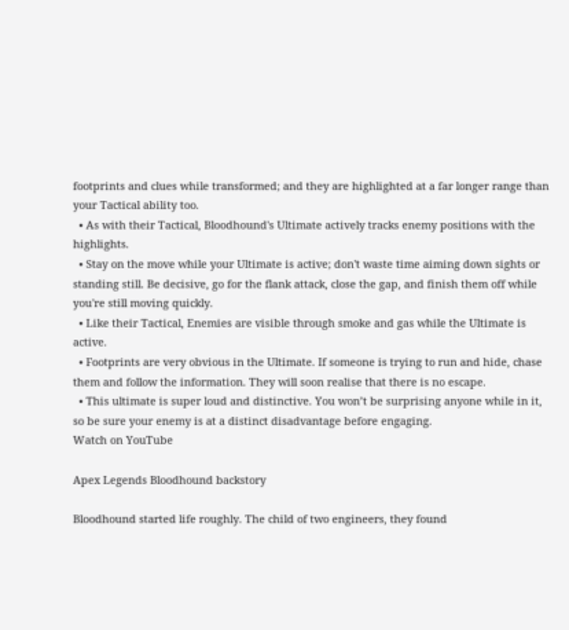footprints and clues while transformed; and they are highlighted at a far longer range than your Tactical ability too.
  • As with their Tactical, Bloodhound's Ultimate actively tracks enemy positions with the highlights.
  • Stay on the move while your Ultimate is active; don't waste time aiming down sights or standing still. Be decisive, go for the flank attack, close the gap, and finish them off while you're still moving quickly.
  • Like their Tactical, Enemies are visible through smoke and gas while the Ultimate is active.
  • Footprints are very obvious in the Ultimate. If someone is trying to run and hide, chase them and follow the information. They will soon realise that there is no escape.
  • This ultimate is super loud and distinctive. You won’t be surprising anyone while in it, so be sure your enemy is at a distinct disadvantage before engaging.
Watch on YouTube

Apex Legends Bloodhound backstory

Bloodhound started life roughly. The child of two engineers, they found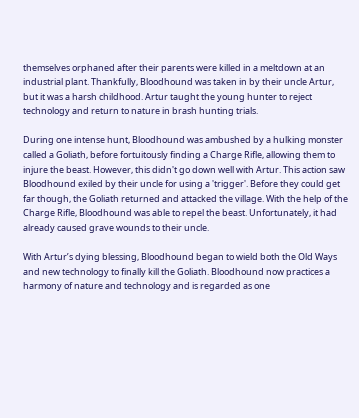themselves orphaned after their parents were killed in a meltdown at an industrial plant. Thankfully, Bloodhound was taken in by their uncle Artur, but it was a harsh childhood. Artur taught the young hunter to reject technology and return to nature in brash hunting trials.

During one intense hunt, Bloodhound was ambushed by a hulking monster called a Goliath, before fortuitously finding a Charge Rifle, allowing them to injure the beast. However, this didn't go down well with Artur. This action saw Bloodhound exiled by their uncle for using a 'trigger'. Before they could get far though, the Goliath returned and attacked the village. With the help of the Charge Rifle, Bloodhound was able to repel the beast. Unfortunately, it had already caused grave wounds to their uncle.

With Artur’s dying blessing, Bloodhound began to wield both the Old Ways and new technology to finally kill the Goliath. Bloodhound now practices a harmony of nature and technology and is regarded as one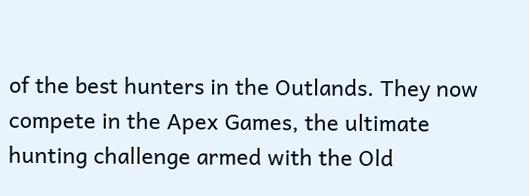of the best hunters in the Outlands. They now compete in the Apex Games, the ultimate hunting challenge armed with the Old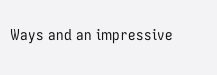Ways and an impressive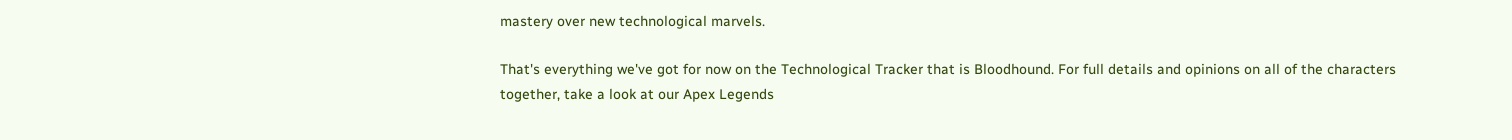mastery over new technological marvels.

That's everything we've got for now on the Technological Tracker that is Bloodhound. For full details and opinions on all of the characters together, take a look at our Apex Legends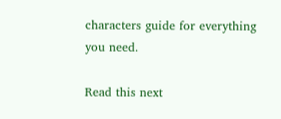characters guide for everything you need.

Read this next